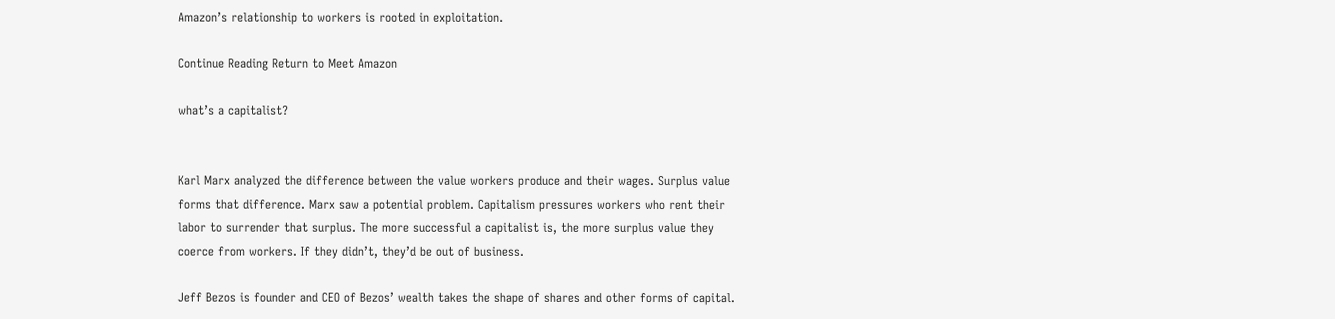Amazon’s relationship to workers is rooted in exploitation.

Continue Reading Return to Meet Amazon

what’s a capitalist?


Karl Marx analyzed the difference between the value workers produce and their wages. Surplus value forms that difference. Marx saw a potential problem. Capitalism pressures workers who rent their labor to surrender that surplus. The more successful a capitalist is, the more surplus value they coerce from workers. If they didn’t, they’d be out of business.

Jeff Bezos is founder and CEO of Bezos’ wealth takes the shape of shares and other forms of capital.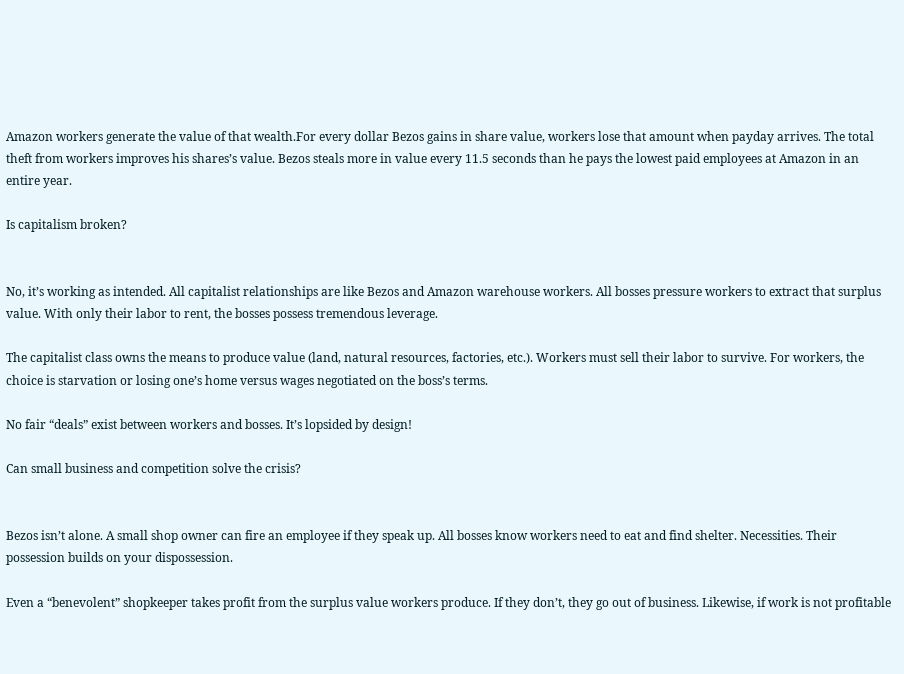Amazon workers generate the value of that wealth.For every dollar Bezos gains in share value, workers lose that amount when payday arrives. The total theft from workers improves his shares’s value. Bezos steals more in value every 11.5 seconds than he pays the lowest paid employees at Amazon in an entire year.

Is capitalism broken?


No, it’s working as intended. All capitalist relationships are like Bezos and Amazon warehouse workers. All bosses pressure workers to extract that surplus value. With only their labor to rent, the bosses possess tremendous leverage.

The capitalist class owns the means to produce value (land, natural resources, factories, etc.). Workers must sell their labor to survive. For workers, the choice is starvation or losing one’s home versus wages negotiated on the boss’s terms.

No fair “deals” exist between workers and bosses. It’s lopsided by design!

Can small business and competition solve the crisis?


Bezos isn’t alone. A small shop owner can fire an employee if they speak up. All bosses know workers need to eat and find shelter. Necessities. Their possession builds on your dispossession.

Even a “benevolent” shopkeeper takes profit from the surplus value workers produce. If they don’t, they go out of business. Likewise, if work is not profitable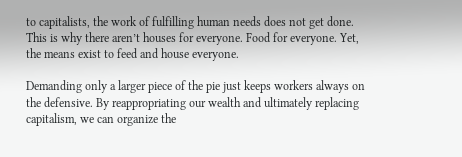to capitalists, the work of fulfilling human needs does not get done. This is why there aren’t houses for everyone. Food for everyone. Yet, the means exist to feed and house everyone.

Demanding only a larger piece of the pie just keeps workers always on the defensive. By reappropriating our wealth and ultimately replacing capitalism, we can organize the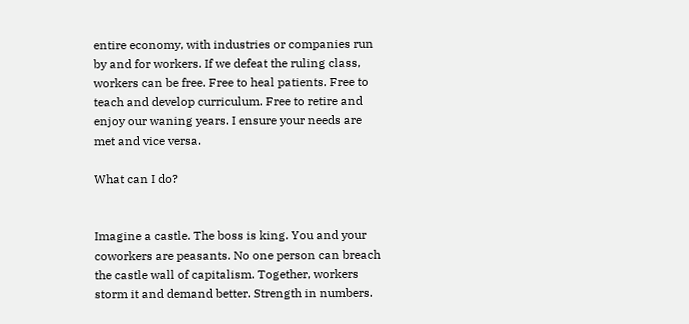entire economy, with industries or companies run by and for workers. If we defeat the ruling class, workers can be free. Free to heal patients. Free to teach and develop curriculum. Free to retire and enjoy our waning years. I ensure your needs are met and vice versa.

What can I do?


Imagine a castle. The boss is king. You and your coworkers are peasants. No one person can breach the castle wall of capitalism. Together, workers storm it and demand better. Strength in numbers.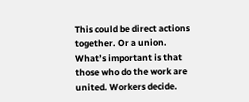This could be direct actions together. Or a union. What’s important is that those who do the work are united. Workers decide.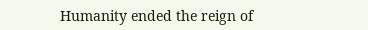Humanity ended the reign of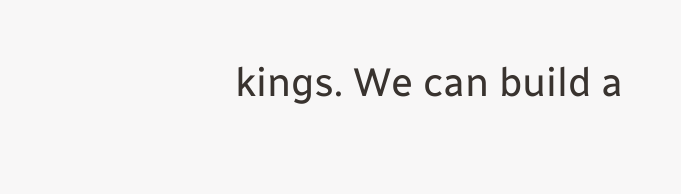kings. We can build a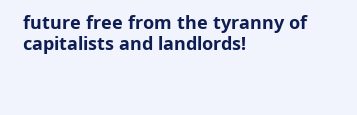future free from the tyranny of capitalists and landlords!